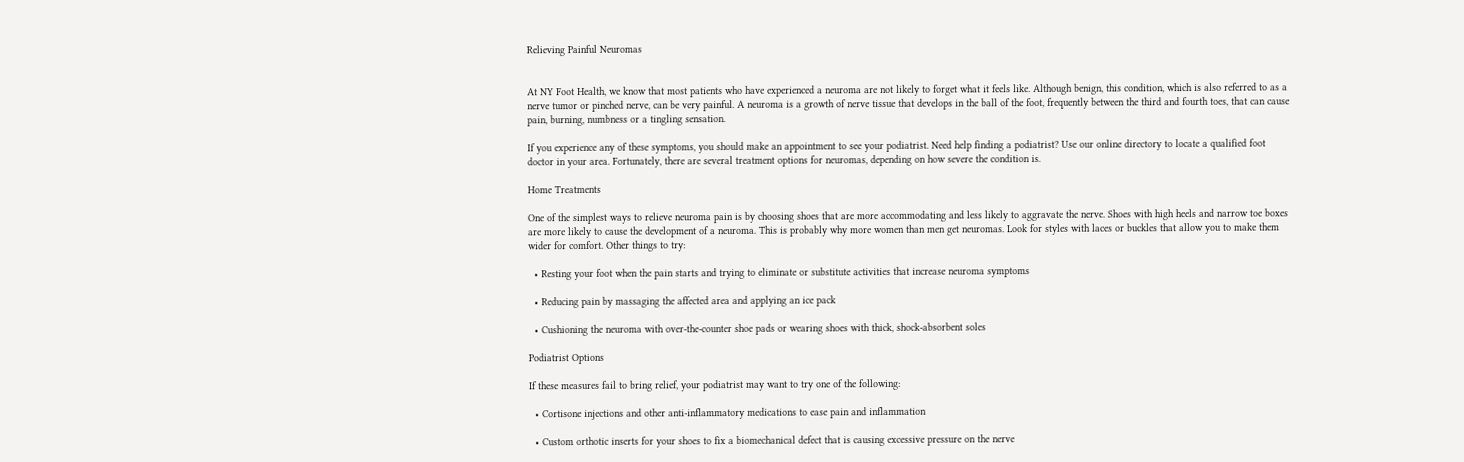Relieving Painful Neuromas


At NY Foot Health, we know that most patients who have experienced a neuroma are not likely to forget what it feels like. Although benign, this condition, which is also referred to as a nerve tumor or pinched nerve, can be very painful. A neuroma is a growth of nerve tissue that develops in the ball of the foot, frequently between the third and fourth toes, that can cause pain, burning, numbness or a tingling sensation.

If you experience any of these symptoms, you should make an appointment to see your podiatrist. Need help finding a podiatrist? Use our online directory to locate a qualified foot doctor in your area. Fortunately, there are several treatment options for neuromas, depending on how severe the condition is.

Home Treatments

One of the simplest ways to relieve neuroma pain is by choosing shoes that are more accommodating and less likely to aggravate the nerve. Shoes with high heels and narrow toe boxes are more likely to cause the development of a neuroma. This is probably why more women than men get neuromas. Look for styles with laces or buckles that allow you to make them wider for comfort. Other things to try:

  • Resting your foot when the pain starts and trying to eliminate or substitute activities that increase neuroma symptoms

  • Reducing pain by massaging the affected area and applying an ice pack

  • Cushioning the neuroma with over-the-counter shoe pads or wearing shoes with thick, shock-absorbent soles

Podiatrist Options

If these measures fail to bring relief, your podiatrist may want to try one of the following:

  • Cortisone injections and other anti-inflammatory medications to ease pain and inflammation

  • Custom orthotic inserts for your shoes to fix a biomechanical defect that is causing excessive pressure on the nerve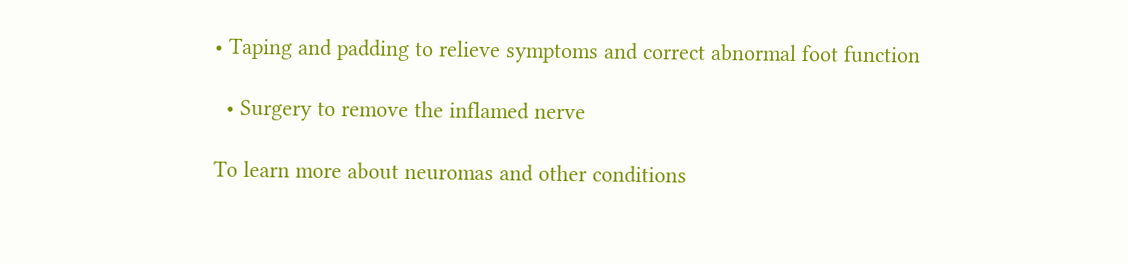• Taping and padding to relieve symptoms and correct abnormal foot function

  • Surgery to remove the inflamed nerve

To learn more about neuromas and other conditions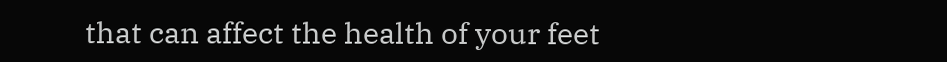that can affect the health of your feet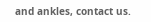and ankles, contact us.